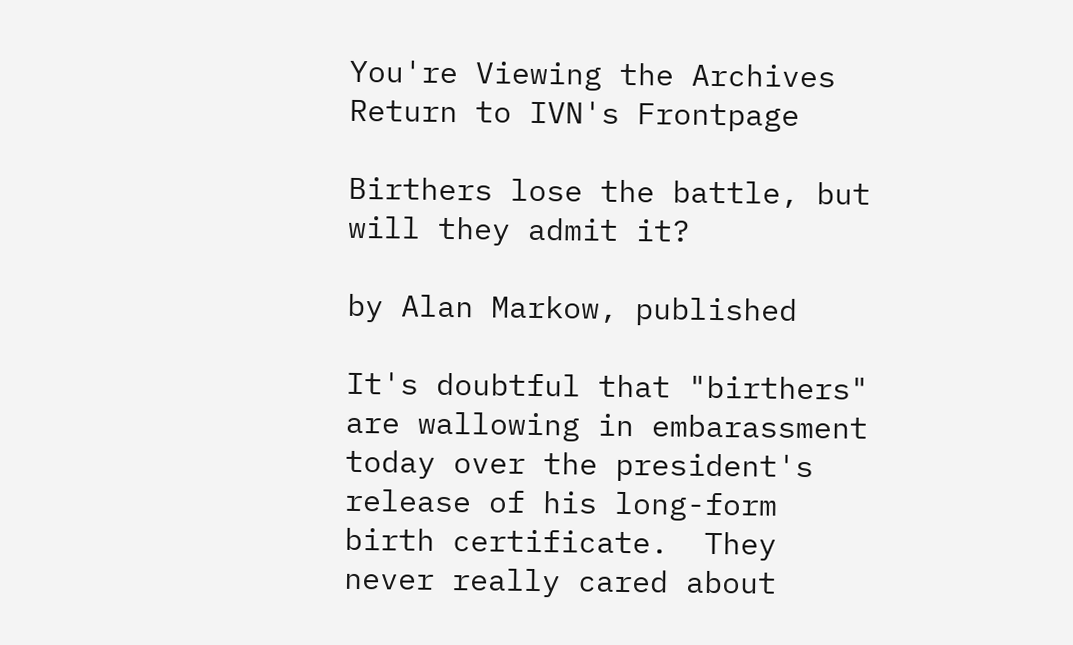You're Viewing the Archives
Return to IVN's Frontpage

Birthers lose the battle, but will they admit it?

by Alan Markow, published

It's doubtful that "birthers" are wallowing in embarassment today over the president's release of his long-form birth certificate.  They never really cared about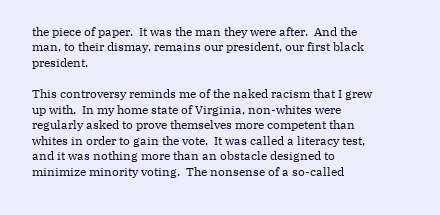the piece of paper.  It was the man they were after.  And the man, to their dismay, remains our president, our first black president.

This controversy reminds me of the naked racism that I grew up with.  In my home state of Virginia, non-whites were regularly asked to prove themselves more competent than whites in order to gain the vote.  It was called a literacy test, and it was nothing more than an obstacle designed to minimize minority voting.  The nonsense of a so-called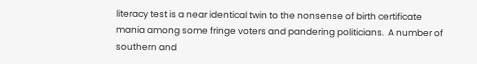literacy test is a near identical twin to the nonsense of birth certificate mania among some fringe voters and pandering politicians.  A number of southern and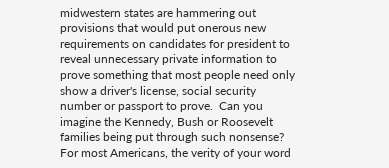midwestern states are hammering out provisions that would put onerous new requirements on candidates for president to reveal unnecessary private information to prove something that most people need only show a driver's license, social security number or passport to prove.  Can you imagine the Kennedy, Bush or Roosevelt families being put through such nonsense?  For most Americans, the verity of your word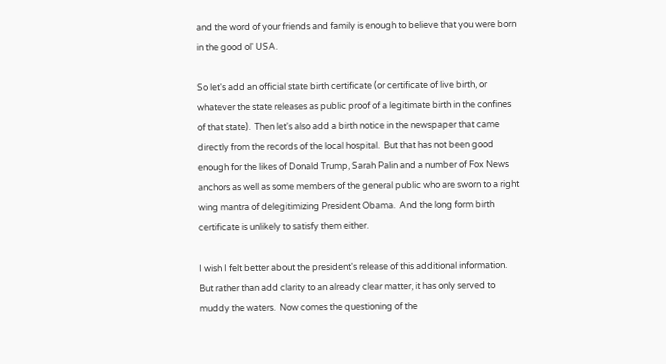and the word of your friends and family is enough to believe that you were born in the good ol' USA.

So let's add an official state birth certificate (or certificate of live birth, or whatever the state releases as public proof of a legitimate birth in the confines of that state).  Then let's also add a birth notice in the newspaper that came directly from the records of the local hospital.  But that has not been good enough for the likes of Donald Trump, Sarah Palin and a number of Fox News anchors as well as some members of the general public who are sworn to a right wing mantra of delegitimizing President Obama.  And the long form birth certificate is unlikely to satisfy them either.

I wish I felt better about the president's release of this additional information.  But rather than add clarity to an already clear matter, it has only served to muddy the waters.  Now comes the questioning of the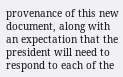provenance of this new document, along with an expectation that the president will need to respond to each of the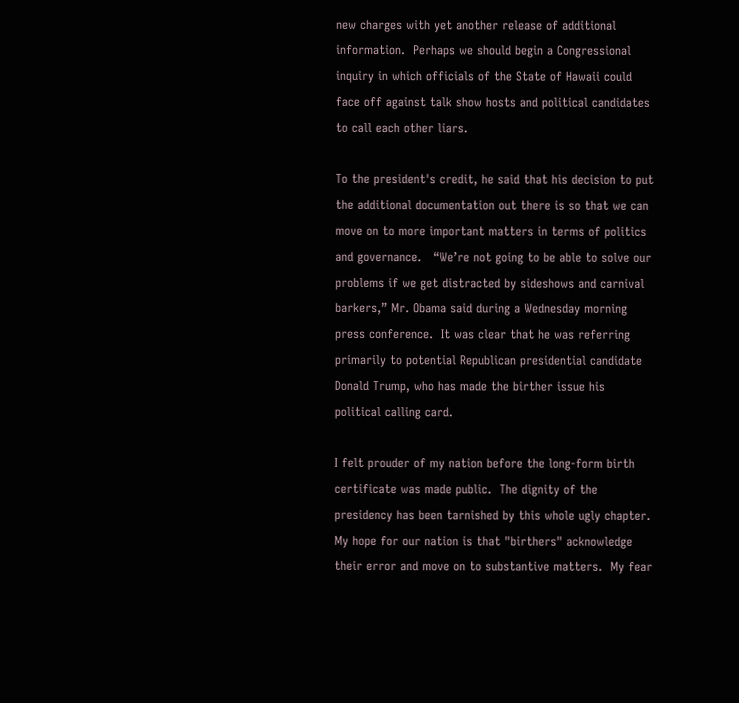new charges with yet another release of additional information.  Perhaps we should begin a Congressional inquiry in which officials of the State of Hawaii could face off against talk show hosts and political candidates to call each other liars.

To the president's credit, he said that his decision to put the additional documentation out there is so that we can move on to more important matters in terms of politics and governance.   “We’re not going to be able to solve our problems if we get distracted by sideshows and carnival barkers,” Mr. Obama said during a Wednesday morning press conference.  It was clear that he was referring primarily to potential Republican presidential candidate Donald Trump, who has made the birther issue his political calling card.

I felt prouder of my nation before the long-form birth certificate was made public.  The dignity of the presidency has been tarnished by this whole ugly chapter.  My hope for our nation is that "birthers" acknowledge their error and move on to substantive matters.  My fear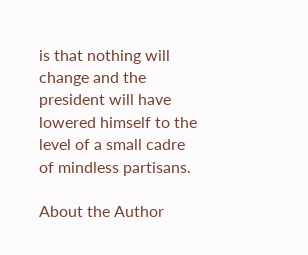is that nothing will change and the president will have lowered himself to the level of a small cadre of mindless partisans.

About the Author